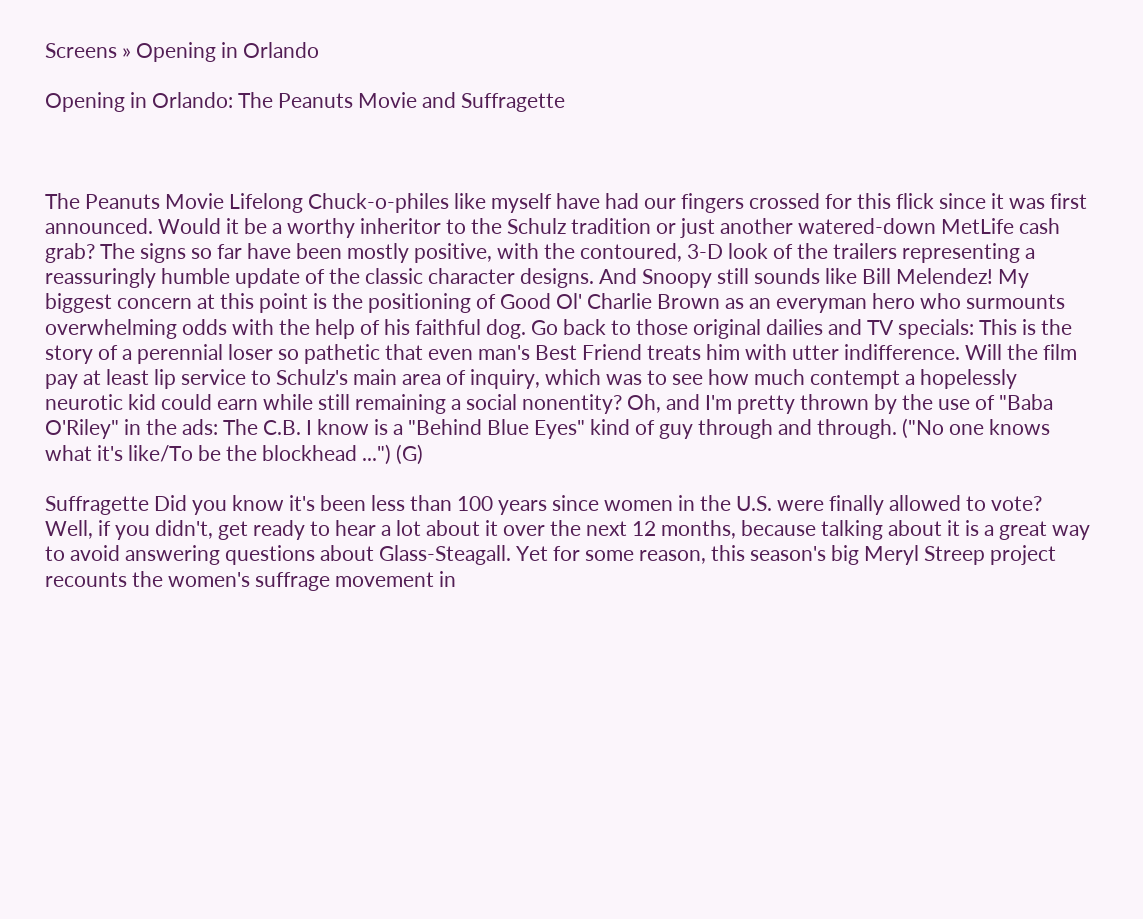Screens » Opening in Orlando

Opening in Orlando: The Peanuts Movie and Suffragette



The Peanuts Movie Lifelong Chuck-o-philes like myself have had our fingers crossed for this flick since it was first announced. Would it be a worthy inheritor to the Schulz tradition or just another watered-down MetLife cash grab? The signs so far have been mostly positive, with the contoured, 3-D look of the trailers representing a reassuringly humble update of the classic character designs. And Snoopy still sounds like Bill Melendez! My biggest concern at this point is the positioning of Good Ol' Charlie Brown as an everyman hero who surmounts overwhelming odds with the help of his faithful dog. Go back to those original dailies and TV specials: This is the story of a perennial loser so pathetic that even man's Best Friend treats him with utter indifference. Will the film pay at least lip service to Schulz's main area of inquiry, which was to see how much contempt a hopelessly neurotic kid could earn while still remaining a social nonentity? Oh, and I'm pretty thrown by the use of "Baba O'Riley" in the ads: The C.B. I know is a "Behind Blue Eyes" kind of guy through and through. ("No one knows what it's like/To be the blockhead ...") (G)

Suffragette Did you know it's been less than 100 years since women in the U.S. were finally allowed to vote? Well, if you didn't, get ready to hear a lot about it over the next 12 months, because talking about it is a great way to avoid answering questions about Glass-Steagall. Yet for some reason, this season's big Meryl Streep project recounts the women's suffrage movement in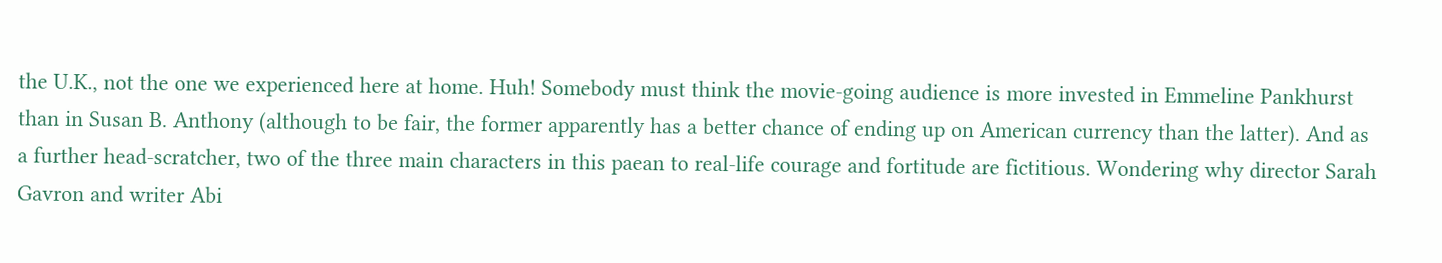the U.K., not the one we experienced here at home. Huh! Somebody must think the movie-going audience is more invested in Emmeline Pankhurst than in Susan B. Anthony (although to be fair, the former apparently has a better chance of ending up on American currency than the latter). And as a further head-scratcher, two of the three main characters in this paean to real-life courage and fortitude are fictitious. Wondering why director Sarah Gavron and writer Abi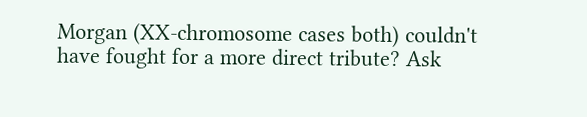Morgan (XX-chromosome cases both) couldn't have fought for a more direct tribute? Ask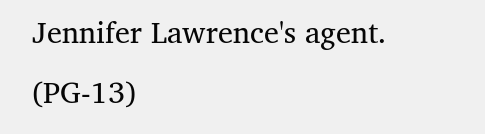Jennifer Lawrence's agent. (PG-13)